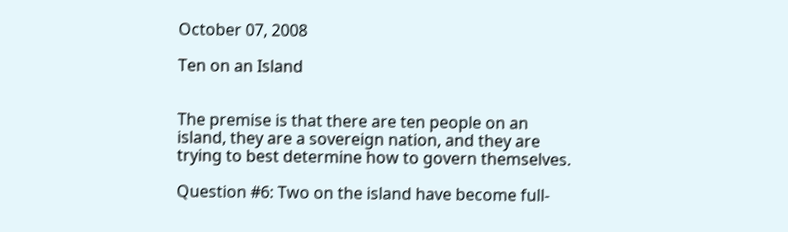October 07, 2008

Ten on an Island


The premise is that there are ten people on an island, they are a sovereign nation, and they are trying to best determine how to govern themselves.

Question #6: Two on the island have become full-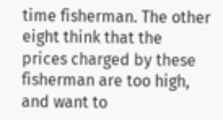time fisherman. The other eight think that the prices charged by these fisherman are too high, and want to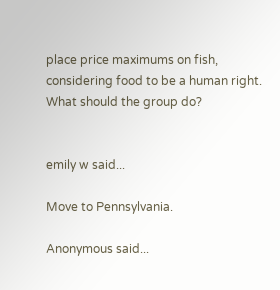place price maximums on fish, considering food to be a human right. What should the group do?


emily w said...

Move to Pennsylvania.

Anonymous said...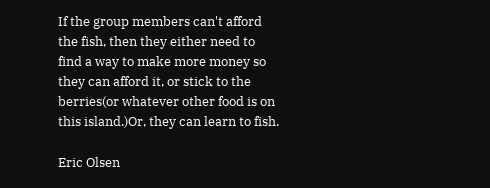If the group members can't afford the fish, then they either need to find a way to make more money so they can afford it, or stick to the berries(or whatever other food is on this island.)Or, they can learn to fish.

Eric Olsen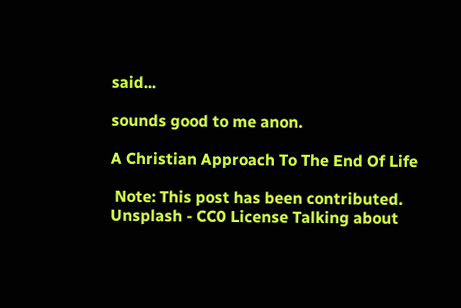said...

sounds good to me anon.

A Christian Approach To The End Of Life

 Note: This post has been contributed. Unsplash - CC0 License Talking about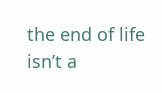the end of life isn’t a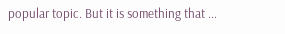popular topic. But it is something that ...